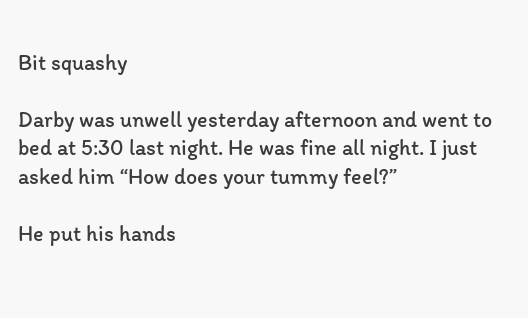Bit squashy

Darby was unwell yesterday afternoon and went to bed at 5:30 last night. He was fine all night. I just asked him “How does your tummy feel?”

He put his hands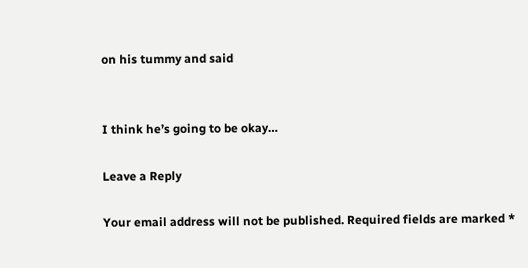on his tummy and said


I think he’s going to be okay…

Leave a Reply

Your email address will not be published. Required fields are marked *